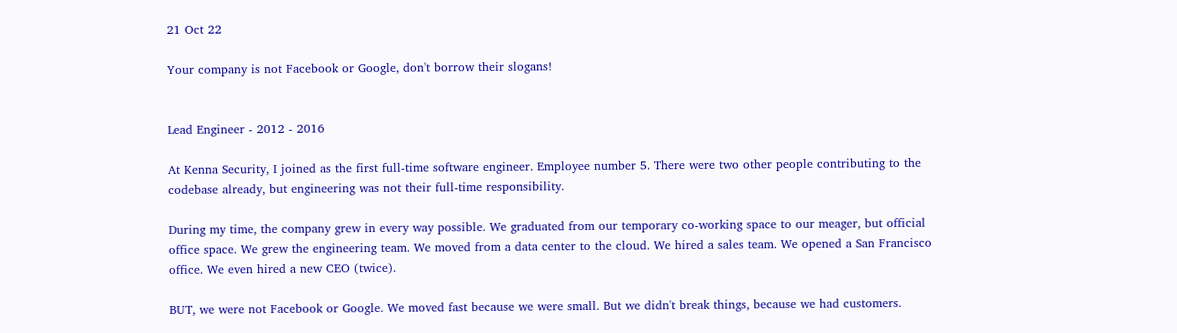21 Oct 22

Your company is not Facebook or Google, don't borrow their slogans!


Lead Engineer - 2012 - 2016

At Kenna Security, I joined as the first full-time software engineer. Employee number 5. There were two other people contributing to the codebase already, but engineering was not their full-time responsibility.

During my time, the company grew in every way possible. We graduated from our temporary co-working space to our meager, but official office space. We grew the engineering team. We moved from a data center to the cloud. We hired a sales team. We opened a San Francisco office. We even hired a new CEO (twice).

BUT, we were not Facebook or Google. We moved fast because we were small. But we didn't break things, because we had customers.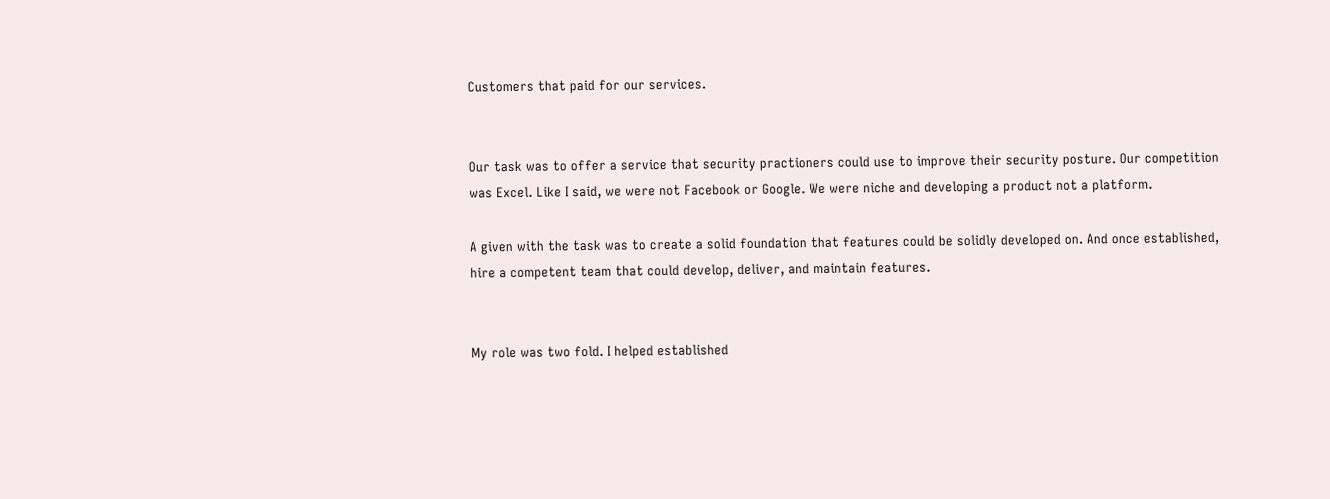Customers that paid for our services.


Our task was to offer a service that security practioners could use to improve their security posture. Our competition was Excel. Like I said, we were not Facebook or Google. We were niche and developing a product not a platform.

A given with the task was to create a solid foundation that features could be solidly developed on. And once established, hire a competent team that could develop, deliver, and maintain features.


My role was two fold. I helped established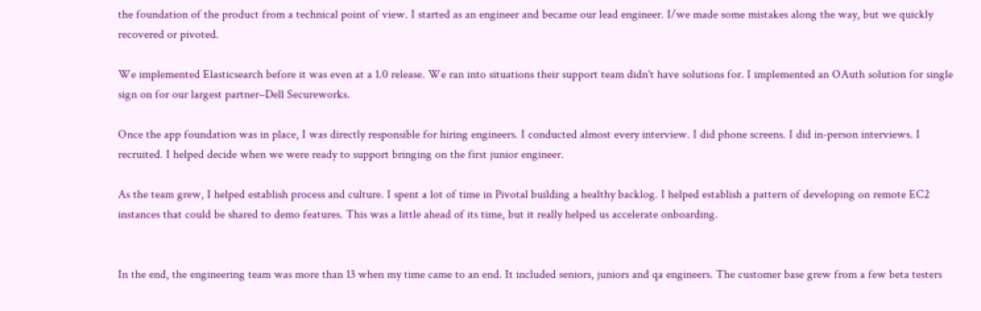the foundation of the product from a technical point of view. I started as an engineer and became our lead engineer. I/we made some mistakes along the way, but we quickly recovered or pivoted.

We implemented Elasticsearch before it was even at a 1.0 release. We ran into situations their support team didn't have solutions for. I implemented an OAuth solution for single sign on for our largest partner–Dell Secureworks.

Once the app foundation was in place, I was directly responsible for hiring engineers. I conducted almost every interview. I did phone screens. I did in-person interviews. I recruited. I helped decide when we were ready to support bringing on the first junior engineer.

As the team grew, I helped establish process and culture. I spent a lot of time in Pivotal building a healthy backlog. I helped establish a pattern of developing on remote EC2 instances that could be shared to demo features. This was a little ahead of its time, but it really helped us accelerate onboarding.


In the end, the engineering team was more than 13 when my time came to an end. It included seniors, juniors and qa engineers. The customer base grew from a few beta testers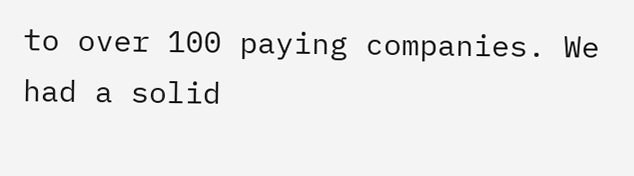to over 100 paying companies. We had a solid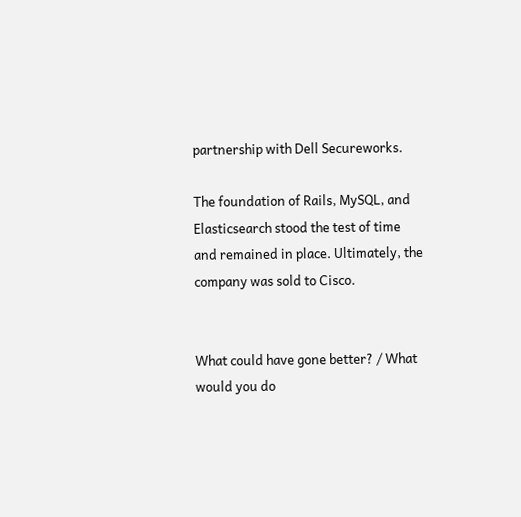partnership with Dell Secureworks.

The foundation of Rails, MySQL, and Elasticsearch stood the test of time and remained in place. Ultimately, the company was sold to Cisco.


What could have gone better? / What would you do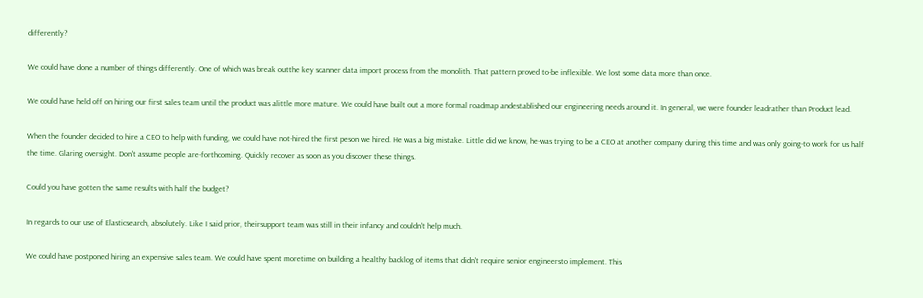differently?

We could have done a number of things differently. One of which was break outthe key scanner data import process from the monolith. That pattern proved to·be inflexible. We lost some data more than once.

We could have held off on hiring our first sales team until the product was alittle more mature. We could have built out a more formal roadmap andestablished our engineering needs around it. In general, we were founder leadrather than Product lead.

When the founder decided to hire a CEO to help with funding, we could have not·hired the first peson we hired. He was a big mistake. Little did we know, he·was trying to be a CEO at another company during this time and was only going·to work for us half the time. Glaring oversight. Don't assume people are·forthcoming. Quickly recover as soon as you discover these things.

Could you have gotten the same results with half the budget?

In regards to our use of Elasticsearch, absolutely. Like I said prior, theirsupport team was still in their infancy and couldn't help much.

We could have postponed hiring an expensive sales team. We could have spent moretime on building a healthy backlog of items that didn't require senior engineersto implement. This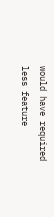would have required less feature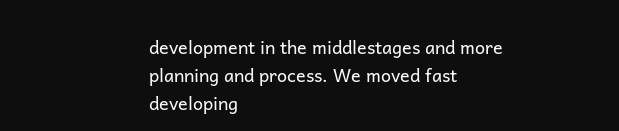development in the middlestages and more planning and process. We moved fast developing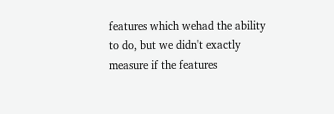features which wehad the ability to do, but we didn't exactly measure if the features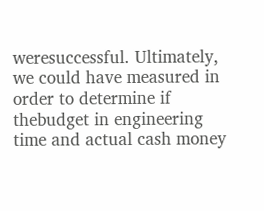weresuccessful. Ultimately, we could have measured in order to determine if thebudget in engineering time and actual cash money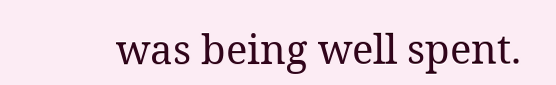was being well spent.